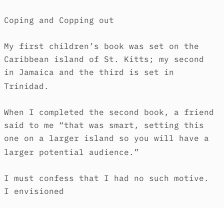Coping and Copping out

My first children’s book was set on the Caribbean island of St. Kitts; my second in Jamaica and the third is set in Trinidad.

When I completed the second book, a friend said to me “that was smart, setting this one on a larger island so you will have a larger potential audience.”

I must confess that I had no such motive. I envisioned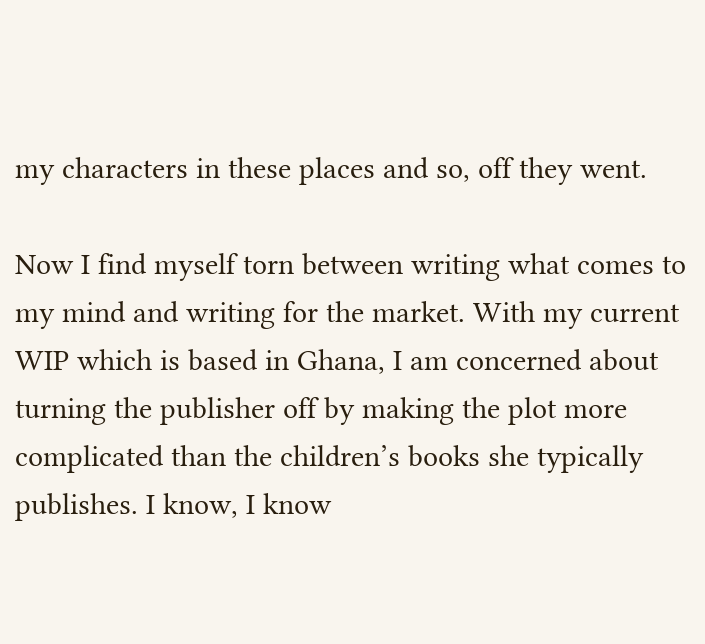my characters in these places and so, off they went.

Now I find myself torn between writing what comes to my mind and writing for the market. With my current WIP which is based in Ghana, I am concerned about turning the publisher off by making the plot more complicated than the children’s books she typically publishes. I know, I know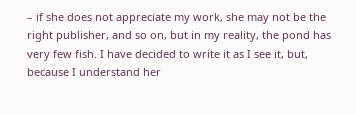– if she does not appreciate my work, she may not be the right publisher, and so on, but in my reality, the pond has very few fish. I have decided to write it as I see it, but, because I understand her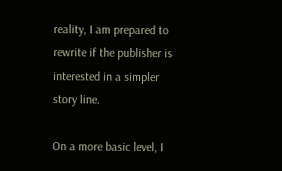reality, I am prepared to rewrite if the publisher is interested in a simpler story line.

On a more basic level, I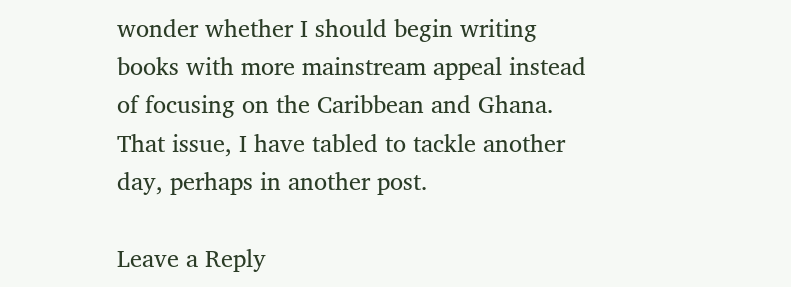wonder whether I should begin writing books with more mainstream appeal instead of focusing on the Caribbean and Ghana. That issue, I have tabled to tackle another day, perhaps in another post.

Leave a Reply